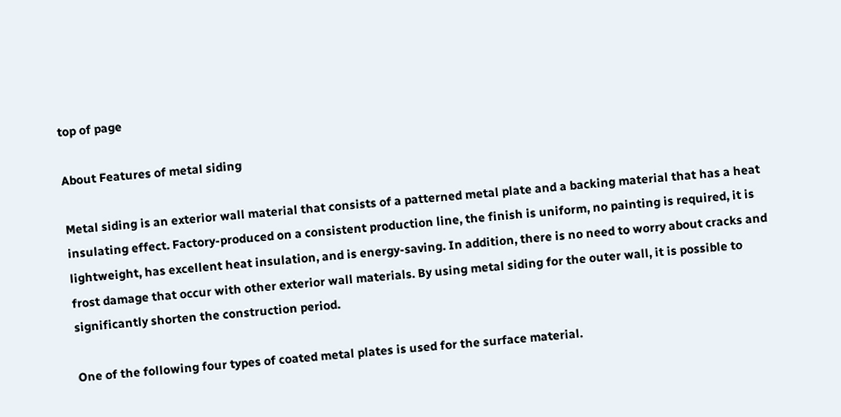top of page

About Features of metal siding

Metal siding is an exterior wall material that consists of a patterned metal plate and a backing material that has a heat insulating effect. Factory-produced on a consistent production line, the finish is uniform, no painting is required, it is lightweight, has excellent heat insulation, and is energy-saving. In addition, there is no need to worry about cracks and frost damage that occur with other exterior wall materials. By using metal siding for the outer wall, it is possible to significantly shorten the construction period.

One of the following four types of coated metal plates is used for the surface material.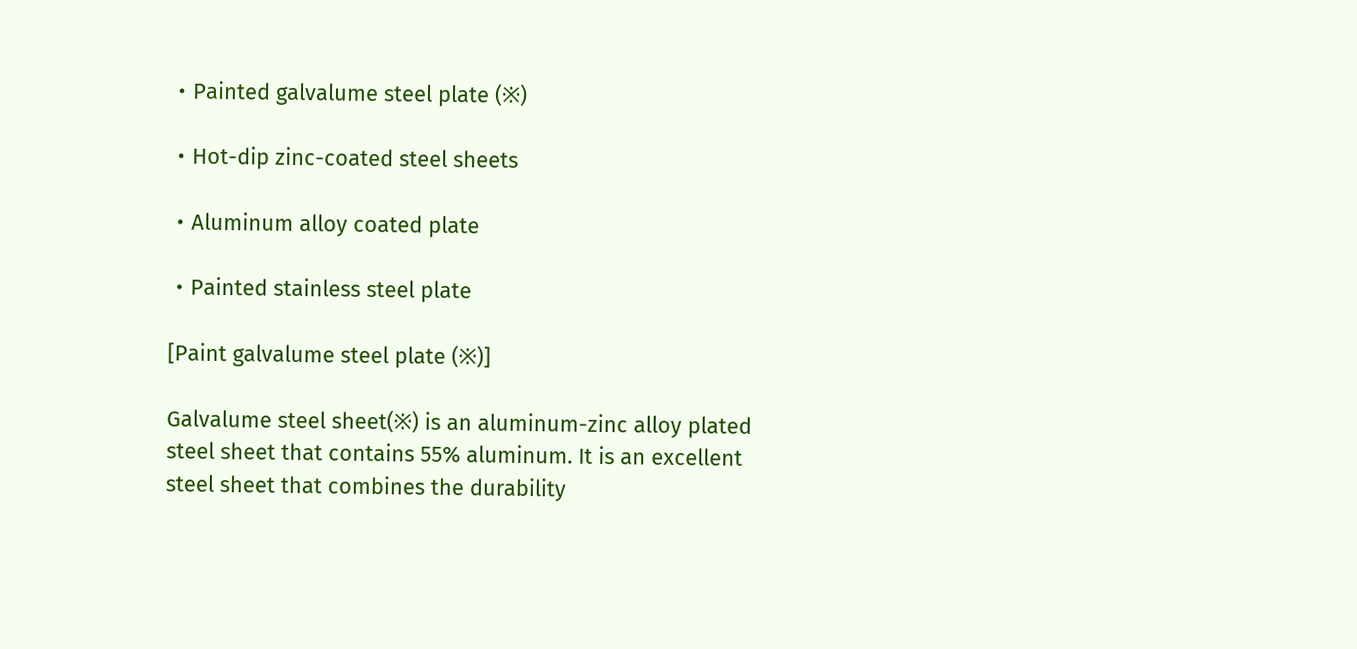・Painted galvalume steel plate (※)

・Hot-dip zinc-coated steel sheets

・Aluminum alloy coated plate

・Painted stainless steel plate

[Paint galvalume steel plate (※)]

Galvalume steel sheet(※) is an aluminum-zinc alloy plated steel sheet that contains 55% aluminum. It is an excellent steel sheet that combines the durability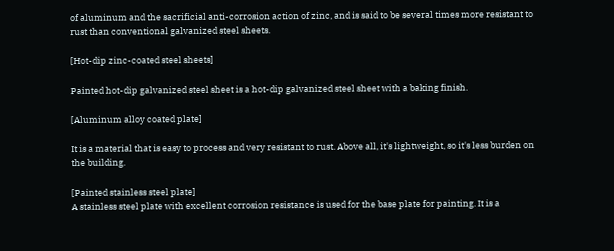of aluminum and the sacrificial anti-corrosion action of zinc, and is said to be several times more resistant to rust than conventional galvanized steel sheets.

[Hot-dip zinc-coated steel sheets]

Painted hot-dip galvanized steel sheet is a hot-dip galvanized steel sheet with a baking finish.

[Aluminum alloy coated plate]

It is a material that is easy to process and very resistant to rust. Above all, it's lightweight, so it's less burden on the building.

[Painted stainless steel plate]
A stainless steel plate with excellent corrosion resistance is used for the base plate for painting. It is a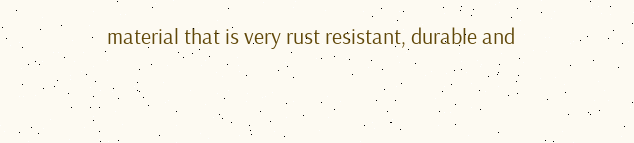material that is very rust resistant, durable and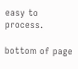easy to process.

bottom of page